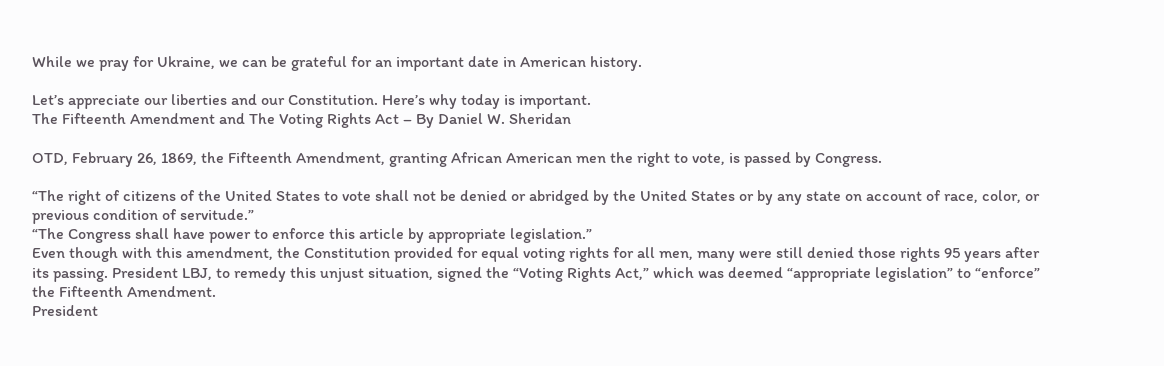While we pray for Ukraine, we can be grateful for an important date in American history.

Let’s appreciate our liberties and our Constitution. Here’s why today is important.
The Fifteenth Amendment and The Voting Rights Act – By Daniel W. Sheridan

OTD, February 26, 1869, the Fifteenth Amendment, granting African American men the right to vote, is passed by Congress.

“The right of citizens of the United States to vote shall not be denied or abridged by the United States or by any state on account of race, color, or previous condition of servitude.”
“The Congress shall have power to enforce this article by appropriate legislation.”
Even though with this amendment, the Constitution provided for equal voting rights for all men, many were still denied those rights 95 years after its passing. President LBJ, to remedy this unjust situation, signed the “Voting Rights Act,” which was deemed “appropriate legislation” to “enforce” the Fifteenth Amendment.
President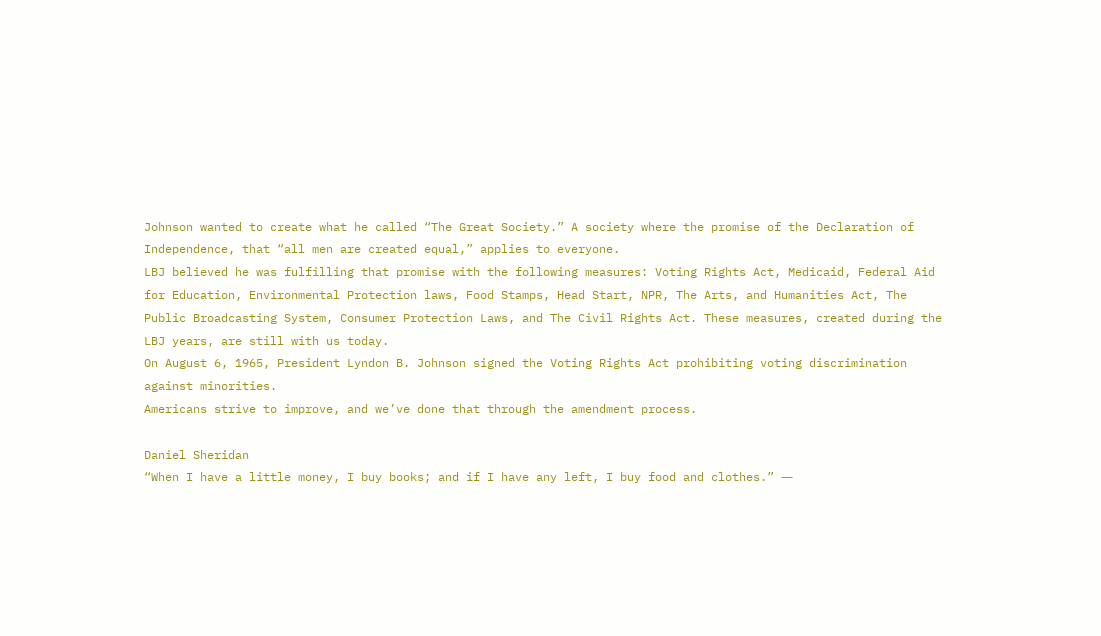Johnson wanted to create what he called “The Great Society.” A society where the promise of the Declaration of Independence, that “all men are created equal,” applies to everyone.
LBJ believed he was fulfilling that promise with the following measures: Voting Rights Act, Medicaid, Federal Aid for Education, Environmental Protection laws, Food Stamps, Head Start, NPR, The Arts, and Humanities Act, The Public Broadcasting System, Consumer Protection Laws, and The Civil Rights Act. These measures, created during the LBJ years, are still with us today.
On August 6, 1965, President Lyndon B. Johnson signed the Voting Rights Act prohibiting voting discrimination against minorities.
Americans strive to improve, and we’ve done that through the amendment process.

Daniel Sheridan
“When I have a little money, I buy books; and if I have any left, I buy food and clothes.” ―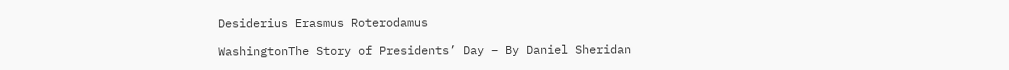Desiderius Erasmus Roterodamus

WashingtonThe Story of Presidents’ Day – By Daniel Sheridan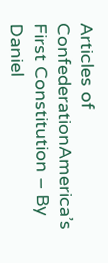Articles of ConfederationAmerica’s First Constitution – By Daniel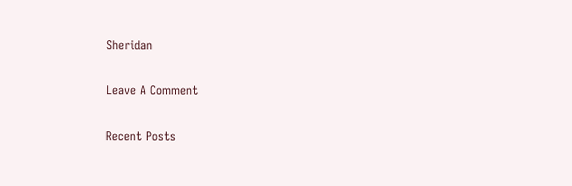Sheridan

Leave A Comment

Recent Posts